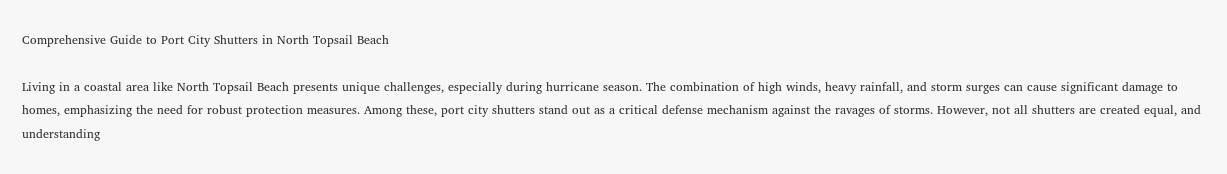Comprehensive Guide to Port City Shutters in North Topsail Beach

Living in a coastal area like North Topsail Beach presents unique challenges, especially during hurricane season. The combination of high winds, heavy rainfall, and storm surges can cause significant damage to homes, emphasizing the need for robust protection measures. Among these, port city shutters stand out as a critical defense mechanism against the ravages of storms. However, not all shutters are created equal, and understanding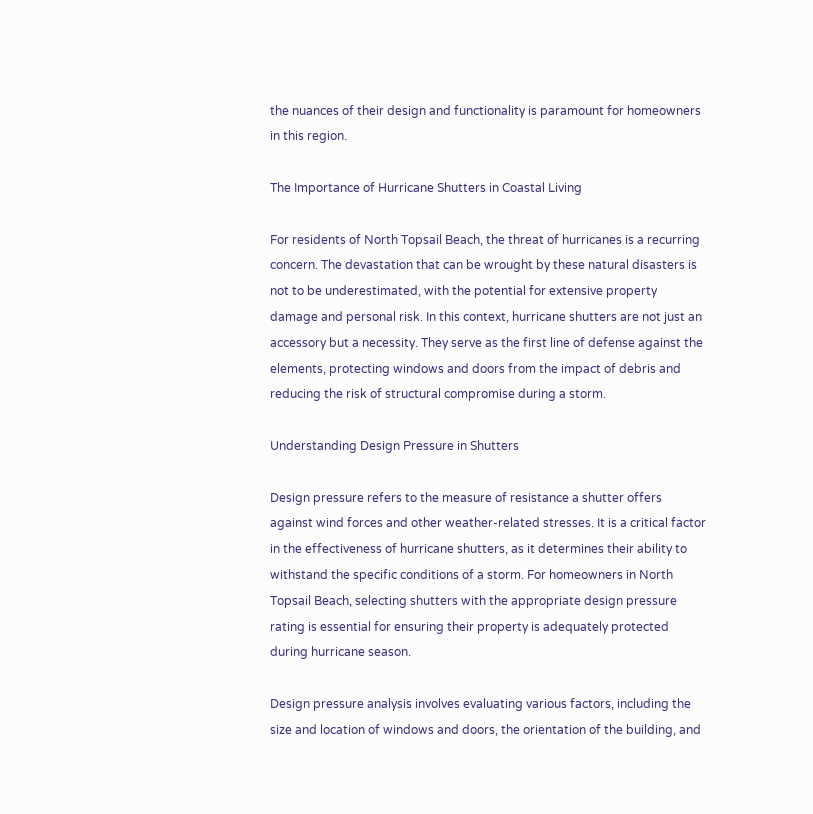the nuances of their design and functionality is paramount for homeowners in this region.

The Importance of Hurricane Shutters in Coastal Living

For residents of North Topsail Beach, the threat of hurricanes is a recurring concern. The devastation that can be wrought by these natural disasters is not to be underestimated, with the potential for extensive property damage and personal risk. In this context, hurricane shutters are not just an accessory but a necessity. They serve as the first line of defense against the elements, protecting windows and doors from the impact of debris and reducing the risk of structural compromise during a storm.

Understanding Design Pressure in Shutters

Design pressure refers to the measure of resistance a shutter offers against wind forces and other weather-related stresses. It is a critical factor in the effectiveness of hurricane shutters, as it determines their ability to withstand the specific conditions of a storm. For homeowners in North Topsail Beach, selecting shutters with the appropriate design pressure rating is essential for ensuring their property is adequately protected during hurricane season.

Design pressure analysis involves evaluating various factors, including the size and location of windows and doors, the orientation of the building, and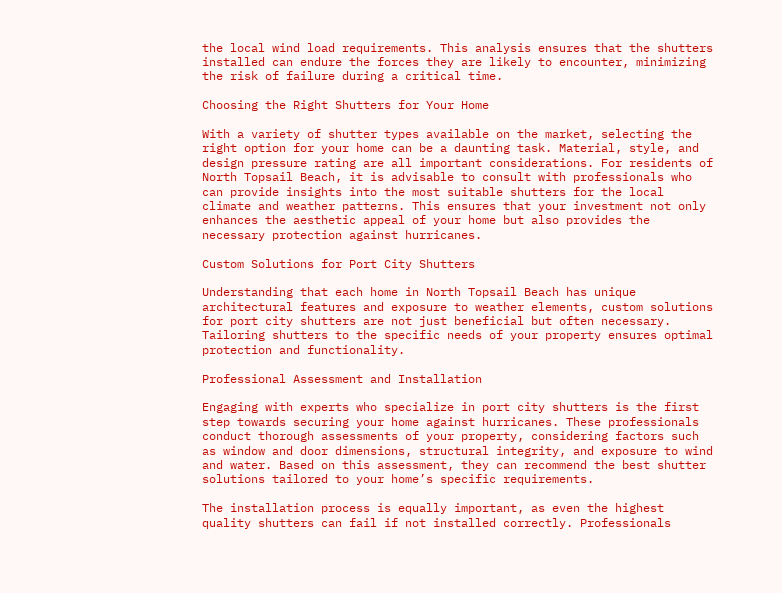the local wind load requirements. This analysis ensures that the shutters installed can endure the forces they are likely to encounter, minimizing the risk of failure during a critical time.

Choosing the Right Shutters for Your Home

With a variety of shutter types available on the market, selecting the right option for your home can be a daunting task. Material, style, and design pressure rating are all important considerations. For residents of North Topsail Beach, it is advisable to consult with professionals who can provide insights into the most suitable shutters for the local climate and weather patterns. This ensures that your investment not only enhances the aesthetic appeal of your home but also provides the necessary protection against hurricanes.

Custom Solutions for Port City Shutters

Understanding that each home in North Topsail Beach has unique architectural features and exposure to weather elements, custom solutions for port city shutters are not just beneficial but often necessary. Tailoring shutters to the specific needs of your property ensures optimal protection and functionality.

Professional Assessment and Installation

Engaging with experts who specialize in port city shutters is the first step towards securing your home against hurricanes. These professionals conduct thorough assessments of your property, considering factors such as window and door dimensions, structural integrity, and exposure to wind and water. Based on this assessment, they can recommend the best shutter solutions tailored to your home’s specific requirements.

The installation process is equally important, as even the highest quality shutters can fail if not installed correctly. Professionals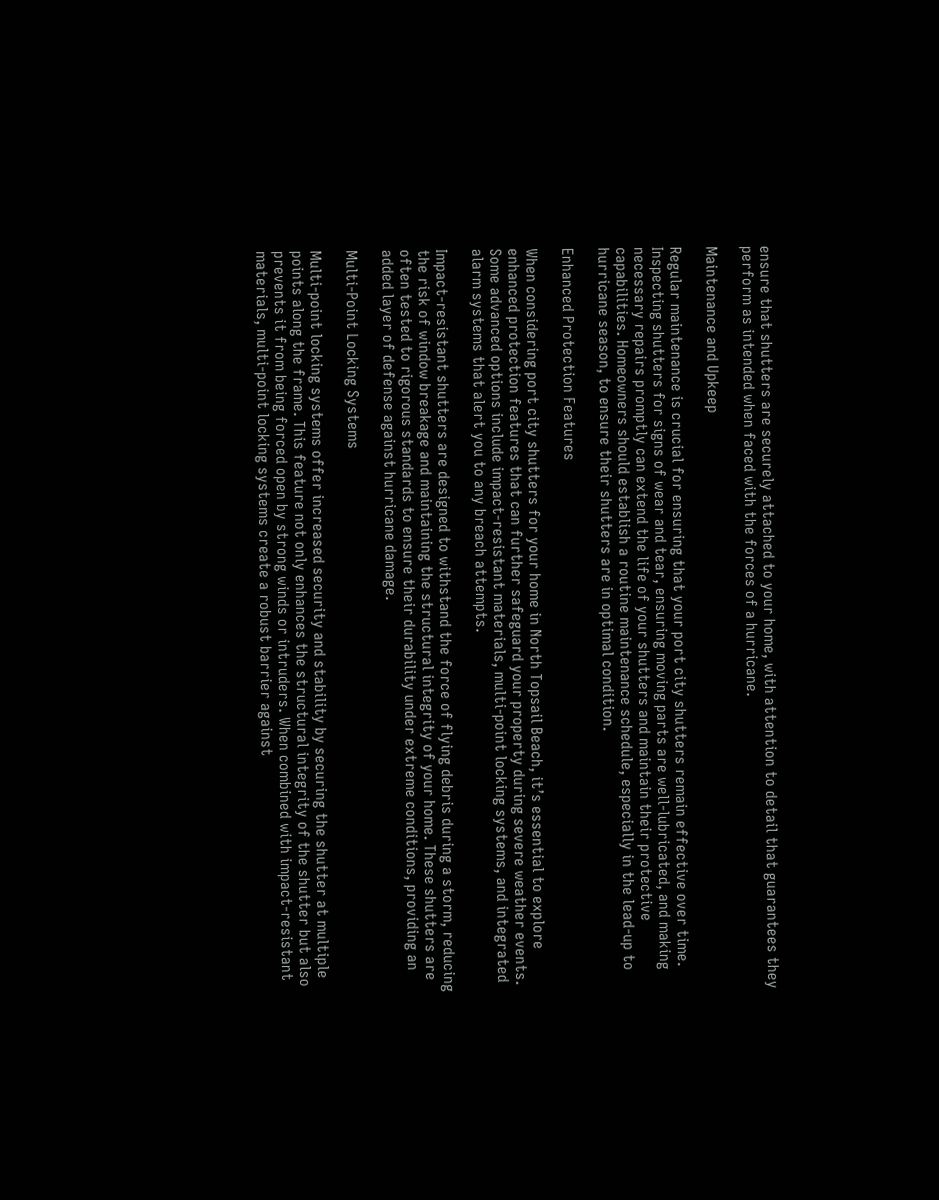ensure that shutters are securely attached to your home, with attention to detail that guarantees they perform as intended when faced with the forces of a hurricane.

Maintenance and Upkeep

Regular maintenance is crucial for ensuring that your port city shutters remain effective over time. Inspecting shutters for signs of wear and tear, ensuring moving parts are well-lubricated, and making necessary repairs promptly can extend the life of your shutters and maintain their protective capabilities. Homeowners should establish a routine maintenance schedule, especially in the lead-up to hurricane season, to ensure their shutters are in optimal condition.

Enhanced Protection Features

When considering port city shutters for your home in North Topsail Beach, it’s essential to explore enhanced protection features that can further safeguard your property during severe weather events. Some advanced options include impact-resistant materials, multi-point locking systems, and integrated alarm systems that alert you to any breach attempts.

Impact-resistant shutters are designed to withstand the force of flying debris during a storm, reducing the risk of window breakage and maintaining the structural integrity of your home. These shutters are often tested to rigorous standards to ensure their durability under extreme conditions, providing an added layer of defense against hurricane damage.

Multi-Point Locking Systems

Multi-point locking systems offer increased security and stability by securing the shutter at multiple points along the frame. This feature not only enhances the structural integrity of the shutter but also prevents it from being forced open by strong winds or intruders. When combined with impact-resistant materials, multi-point locking systems create a robust barrier against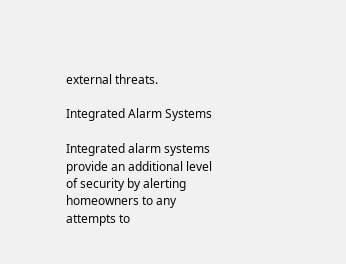external threats.

Integrated Alarm Systems

Integrated alarm systems provide an additional level of security by alerting homeowners to any attempts to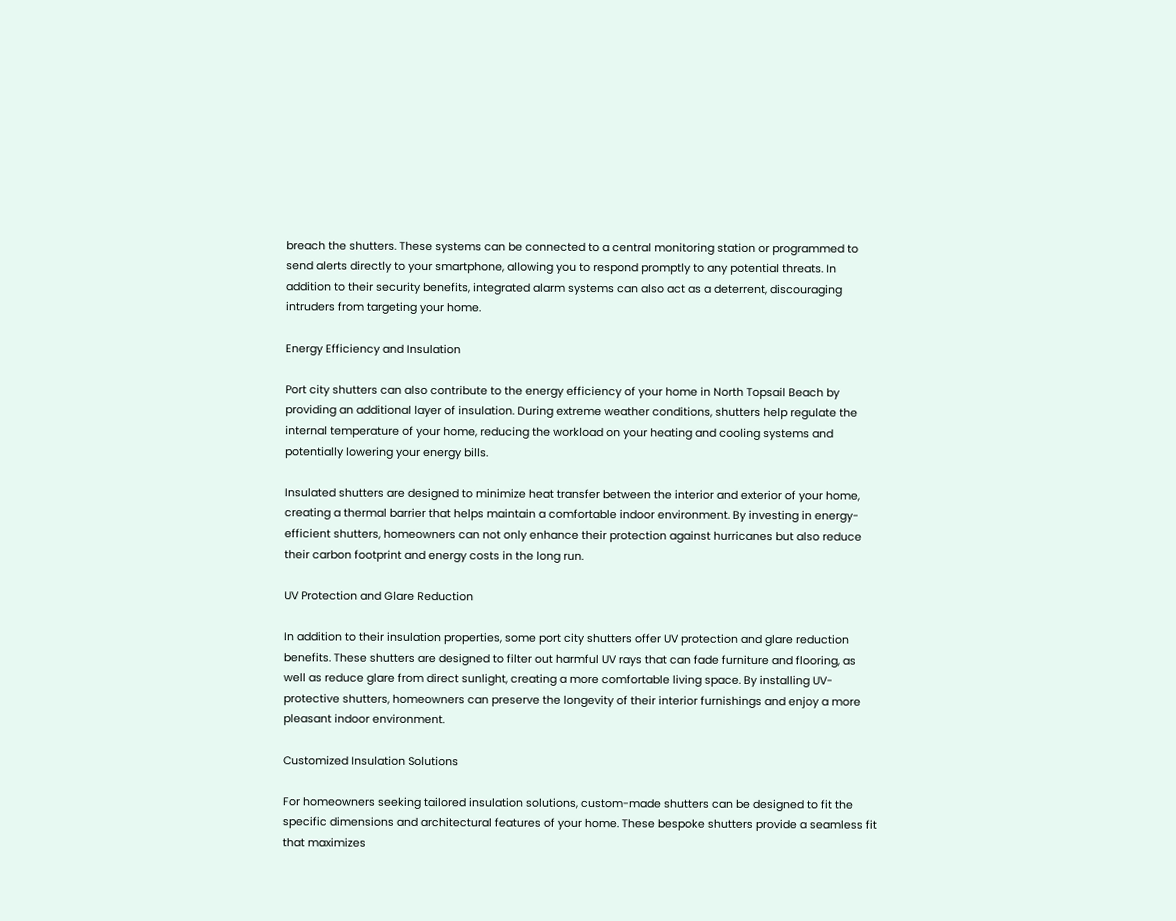breach the shutters. These systems can be connected to a central monitoring station or programmed to send alerts directly to your smartphone, allowing you to respond promptly to any potential threats. In addition to their security benefits, integrated alarm systems can also act as a deterrent, discouraging intruders from targeting your home.

Energy Efficiency and Insulation

Port city shutters can also contribute to the energy efficiency of your home in North Topsail Beach by providing an additional layer of insulation. During extreme weather conditions, shutters help regulate the internal temperature of your home, reducing the workload on your heating and cooling systems and potentially lowering your energy bills.

Insulated shutters are designed to minimize heat transfer between the interior and exterior of your home, creating a thermal barrier that helps maintain a comfortable indoor environment. By investing in energy-efficient shutters, homeowners can not only enhance their protection against hurricanes but also reduce their carbon footprint and energy costs in the long run.

UV Protection and Glare Reduction

In addition to their insulation properties, some port city shutters offer UV protection and glare reduction benefits. These shutters are designed to filter out harmful UV rays that can fade furniture and flooring, as well as reduce glare from direct sunlight, creating a more comfortable living space. By installing UV-protective shutters, homeowners can preserve the longevity of their interior furnishings and enjoy a more pleasant indoor environment.

Customized Insulation Solutions

For homeowners seeking tailored insulation solutions, custom-made shutters can be designed to fit the specific dimensions and architectural features of your home. These bespoke shutters provide a seamless fit that maximizes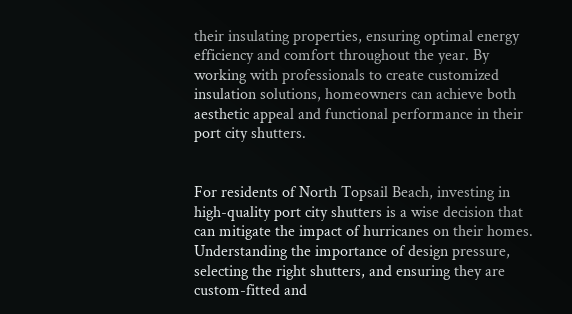their insulating properties, ensuring optimal energy efficiency and comfort throughout the year. By working with professionals to create customized insulation solutions, homeowners can achieve both aesthetic appeal and functional performance in their port city shutters.


For residents of North Topsail Beach, investing in high-quality port city shutters is a wise decision that can mitigate the impact of hurricanes on their homes. Understanding the importance of design pressure, selecting the right shutters, and ensuring they are custom-fitted and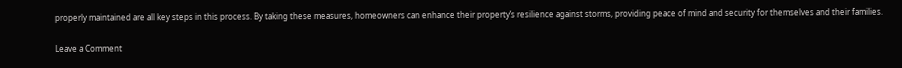properly maintained are all key steps in this process. By taking these measures, homeowners can enhance their property’s resilience against storms, providing peace of mind and security for themselves and their families.

Leave a Comment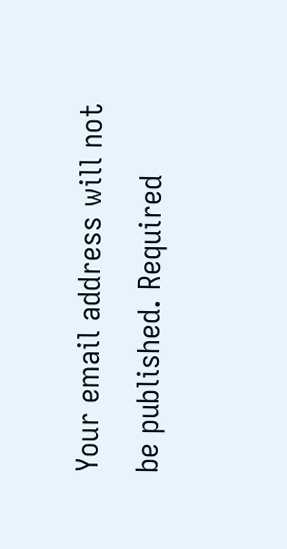Your email address will not be published. Required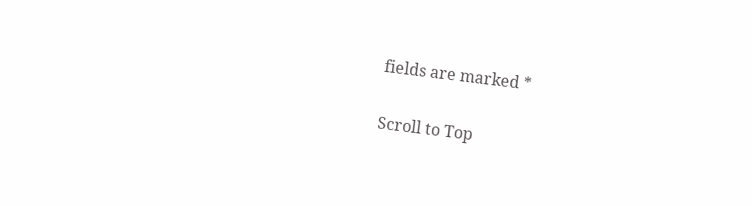fields are marked *

Scroll to Top